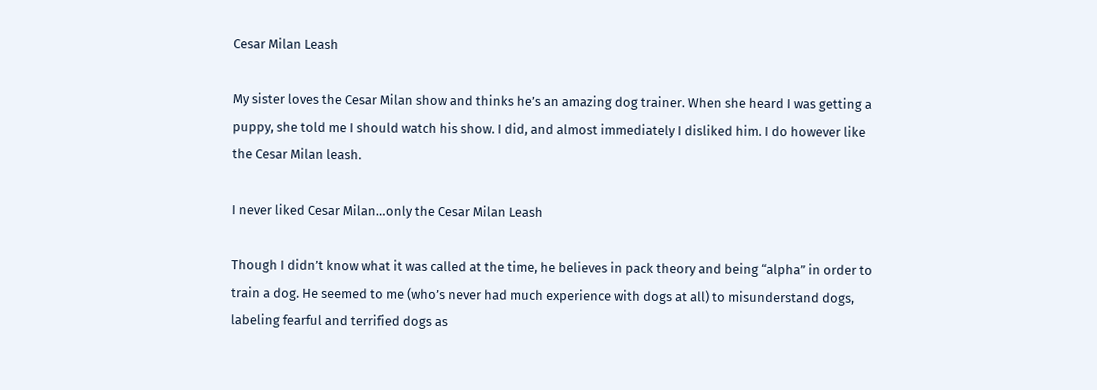Cesar Milan Leash

My sister loves the Cesar Milan show and thinks he’s an amazing dog trainer. When she heard I was getting a puppy, she told me I should watch his show. I did, and almost immediately I disliked him. I do however like the Cesar Milan leash.

I never liked Cesar Milan…only the Cesar Milan Leash

Though I didn’t know what it was called at the time, he believes in pack theory and being “alpha” in order to train a dog. He seemed to me (who’s never had much experience with dogs at all) to misunderstand dogs, labeling fearful and terrified dogs as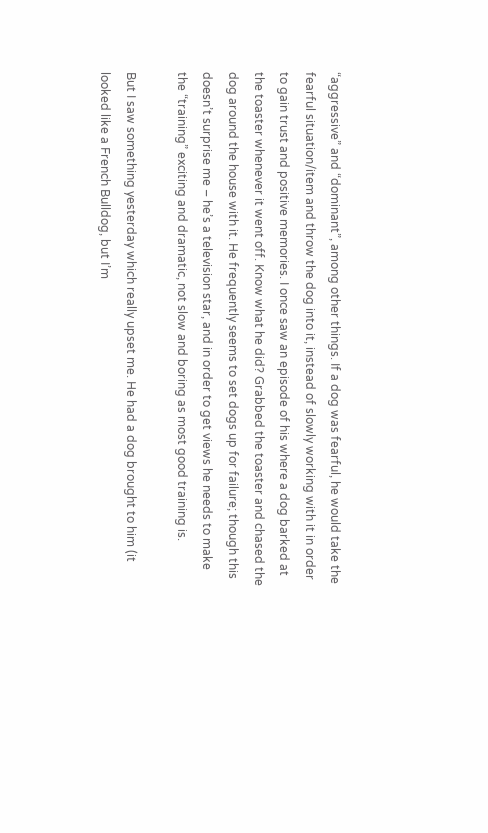“aggressive” and “dominant”, among other things. If a dog was fearful, he would take the fearful situation/item and throw the dog into it, instead of slowly working with it in order to gain trust and positive memories. I once saw an episode of his where a dog barked at the toaster whenever it went off. Know what he did? Grabbed the toaster and chased the dog around the house with it. He frequently seems to set dogs up for failure; though this doesn’t surprise me – he’s a television star, and in order to get views he needs to make the “training” exciting and dramatic, not slow and boring as most good training is.

But I saw something yesterday which really upset me. He had a dog brought to him (it looked like a French Bulldog, but I’m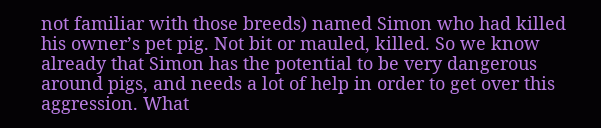not familiar with those breeds) named Simon who had killed his owner’s pet pig. Not bit or mauled, killed. So we know already that Simon has the potential to be very dangerous around pigs, and needs a lot of help in order to get over this aggression. What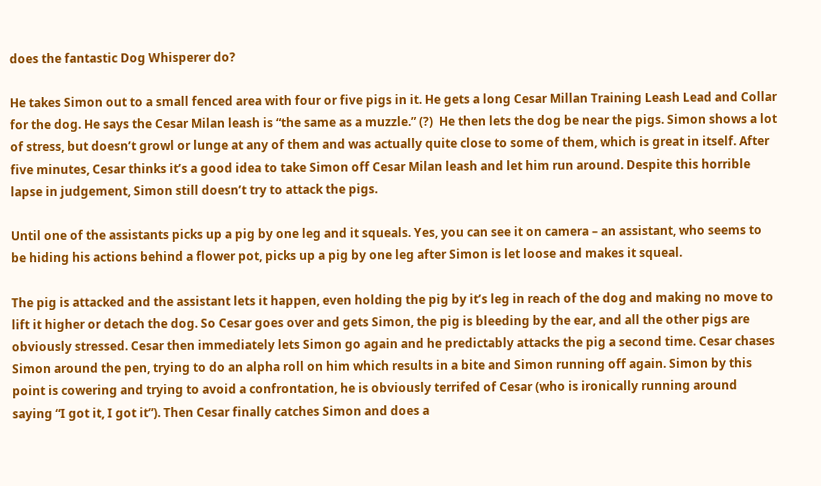does the fantastic Dog Whisperer do?

He takes Simon out to a small fenced area with four or five pigs in it. He gets a long Cesar Millan Training Leash Lead and Collar for the dog. He says the Cesar Milan leash is “the same as a muzzle.” (?)  He then lets the dog be near the pigs. Simon shows a lot of stress, but doesn’t growl or lunge at any of them and was actually quite close to some of them, which is great in itself. After five minutes, Cesar thinks it’s a good idea to take Simon off Cesar Milan leash and let him run around. Despite this horrible lapse in judgement, Simon still doesn’t try to attack the pigs.

Until one of the assistants picks up a pig by one leg and it squeals. Yes, you can see it on camera – an assistant, who seems to be hiding his actions behind a flower pot, picks up a pig by one leg after Simon is let loose and makes it squeal.

The pig is attacked and the assistant lets it happen, even holding the pig by it’s leg in reach of the dog and making no move to lift it higher or detach the dog. So Cesar goes over and gets Simon, the pig is bleeding by the ear, and all the other pigs are obviously stressed. Cesar then immediately lets Simon go again and he predictably attacks the pig a second time. Cesar chases Simon around the pen, trying to do an alpha roll on him which results in a bite and Simon running off again. Simon by this point is cowering and trying to avoid a confrontation, he is obviously terrifed of Cesar (who is ironically running around saying “I got it, I got it”). Then Cesar finally catches Simon and does a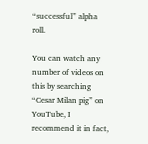“successful” alpha roll.

You can watch any number of videos on this by searching “Cesar Milan pig” on YouTube, I recommend it in fact,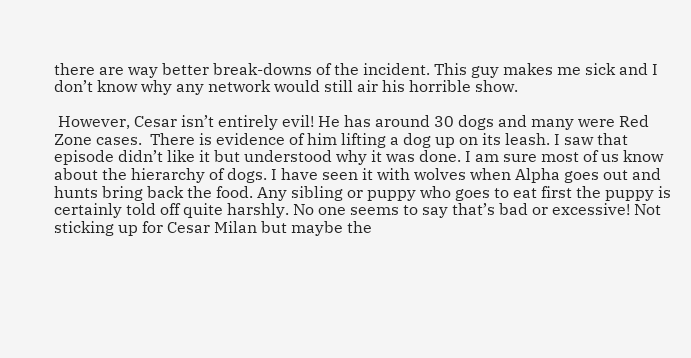there are way better break-downs of the incident. This guy makes me sick and I don’t know why any network would still air his horrible show.

 However, Cesar isn’t entirely evil! He has around 30 dogs and many were Red Zone cases.  There is evidence of him lifting a dog up on its leash. I saw that episode didn’t like it but understood why it was done. I am sure most of us know about the hierarchy of dogs. I have seen it with wolves when Alpha goes out and hunts bring back the food. Any sibling or puppy who goes to eat first the puppy is certainly told off quite harshly. No one seems to say that’s bad or excessive! Not sticking up for Cesar Milan but maybe the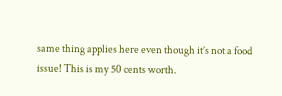same thing applies here even though it’s not a food issue! This is my 50 cents worth.